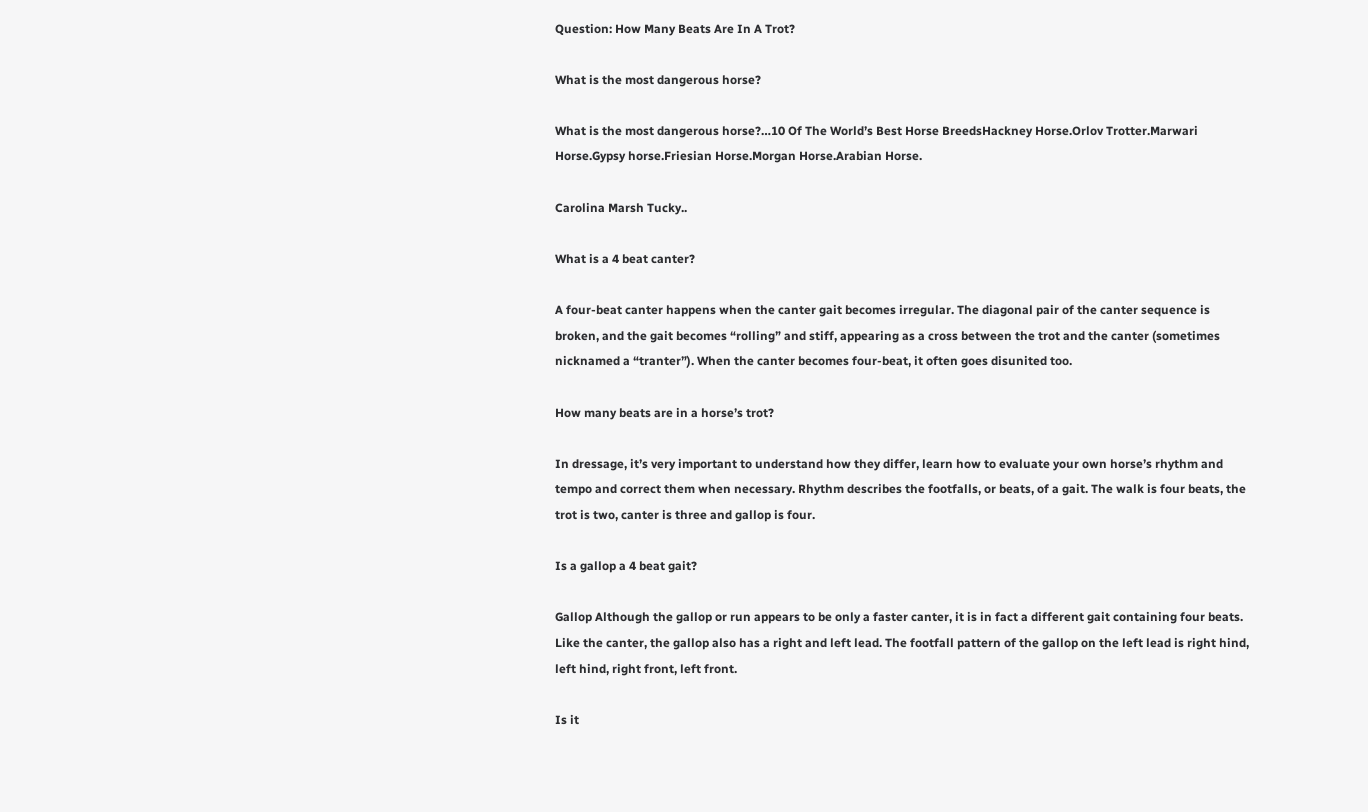Question: How Many Beats Are In A Trot?

What is the most dangerous horse?

What is the most dangerous horse?…10 Of The World’s Best Horse BreedsHackney Horse.Orlov Trotter.Marwari Horse.Gypsy horse.Friesian Horse.Morgan Horse.Arabian Horse.

Carolina Marsh Tucky..

What is a 4 beat canter?

A four-beat canter happens when the canter gait becomes irregular. The diagonal pair of the canter sequence is broken, and the gait becomes “rolling” and stiff, appearing as a cross between the trot and the canter (sometimes nicknamed a “tranter”). When the canter becomes four-beat, it often goes disunited too.

How many beats are in a horse’s trot?

In dressage, it’s very important to understand how they differ, learn how to evaluate your own horse’s rhythm and tempo and correct them when necessary. Rhythm describes the footfalls, or beats, of a gait. The walk is four beats, the trot is two, canter is three and gallop is four.

Is a gallop a 4 beat gait?

Gallop Although the gallop or run appears to be only a faster canter, it is in fact a different gait containing four beats. Like the canter, the gallop also has a right and left lead. The footfall pattern of the gallop on the left lead is right hind, left hind, right front, left front.

Is it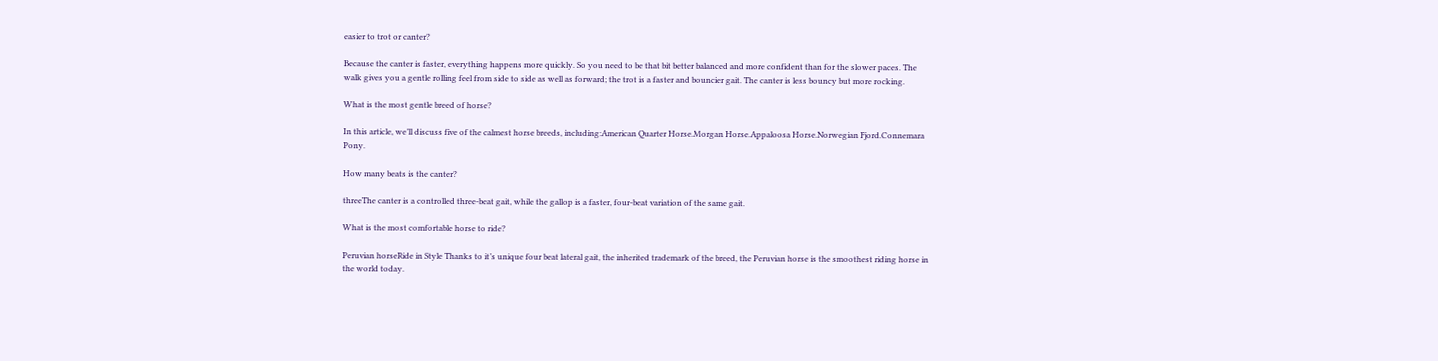easier to trot or canter?

Because the canter is faster, everything happens more quickly. So you need to be that bit better balanced and more confident than for the slower paces. The walk gives you a gentle rolling feel from side to side as well as forward; the trot is a faster and bouncier gait. The canter is less bouncy but more rocking.

What is the most gentle breed of horse?

In this article, we’ll discuss five of the calmest horse breeds, including:American Quarter Horse.Morgan Horse.Appaloosa Horse.Norwegian Fjord.Connemara Pony.

How many beats is the canter?

threeThe canter is a controlled three-beat gait, while the gallop is a faster, four-beat variation of the same gait.

What is the most comfortable horse to ride?

Peruvian horseRide in Style Thanks to it’s unique four beat lateral gait, the inherited trademark of the breed, the Peruvian horse is the smoothest riding horse in the world today.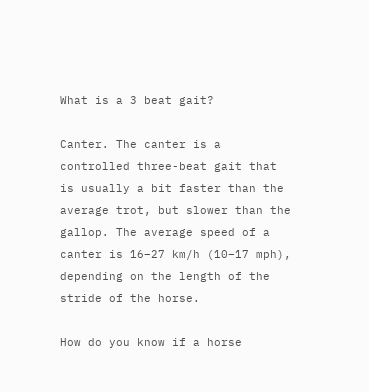What is a 3 beat gait?

Canter. The canter is a controlled three-beat gait that is usually a bit faster than the average trot, but slower than the gallop. The average speed of a canter is 16–27 km/h (10–17 mph), depending on the length of the stride of the horse.

How do you know if a horse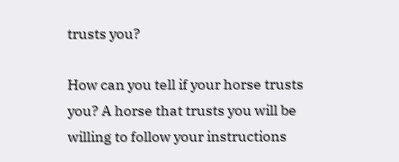trusts you?

How can you tell if your horse trusts you? A horse that trusts you will be willing to follow your instructions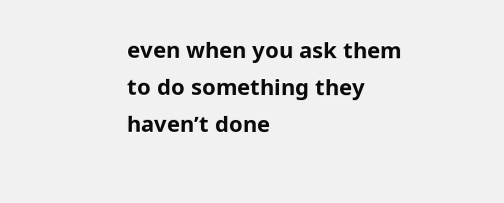even when you ask them to do something they haven’t done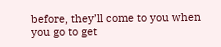before, they’ll come to you when you go to get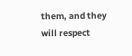them, and they will respect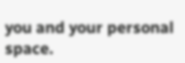you and your personal space.